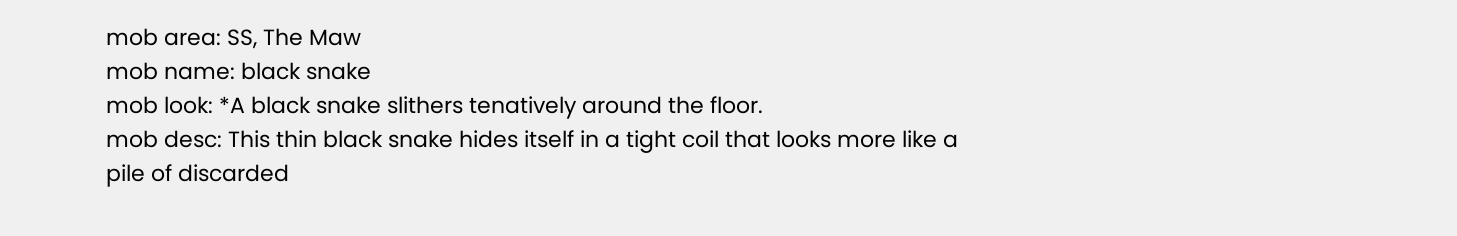mob area: SS, The Maw
mob name: black snake
mob look: *A black snake slithers tenatively around the floor.
mob desc: This thin black snake hides itself in a tight coil that looks more like a
pile of discarded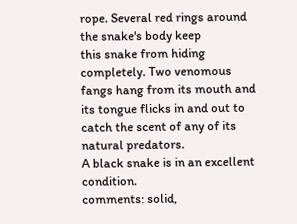rope. Several red rings around the snake's body keep
this snake from hiding completely. Two venomous fangs hang from its mouth and its tongue flicks in and out to catch the scent of any of its natural predators.
A black snake is in an excellent condition.
comments: solid,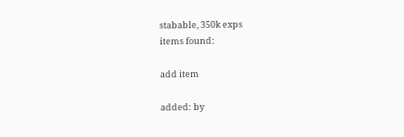stabable, 350k exps
items found:

add item

added: by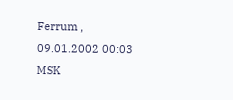Ferrum , 09.01.2002 00:03 MSK